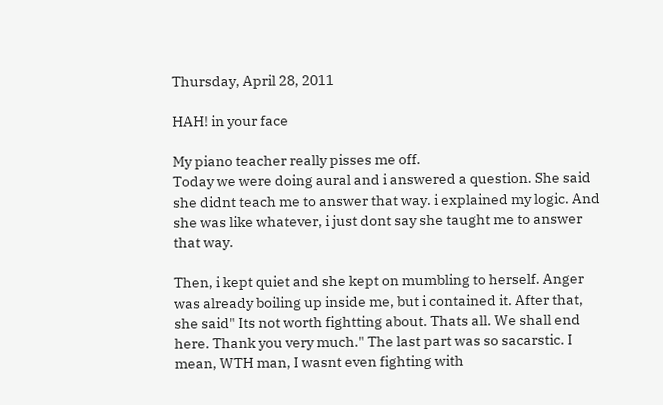Thursday, April 28, 2011

HAH! in your face

My piano teacher really pisses me off.
Today we were doing aural and i answered a question. She said she didnt teach me to answer that way. i explained my logic. And she was like whatever, i just dont say she taught me to answer that way.

Then, i kept quiet and she kept on mumbling to herself. Anger was already boiling up inside me, but i contained it. After that, she said" Its not worth fightting about. Thats all. We shall end here. Thank you very much." The last part was so sacarstic. I mean, WTH man, I wasnt even fighting with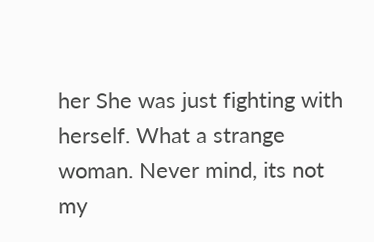her She was just fighting with herself. What a strange woman. Never mind, its not my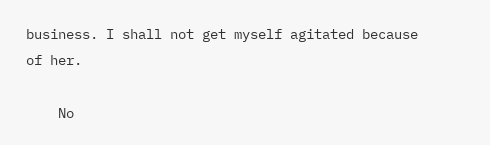business. I shall not get myself agitated because of her.

    No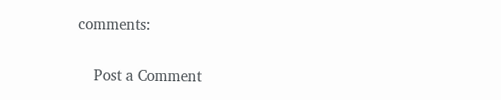comments:

    Post a Comment